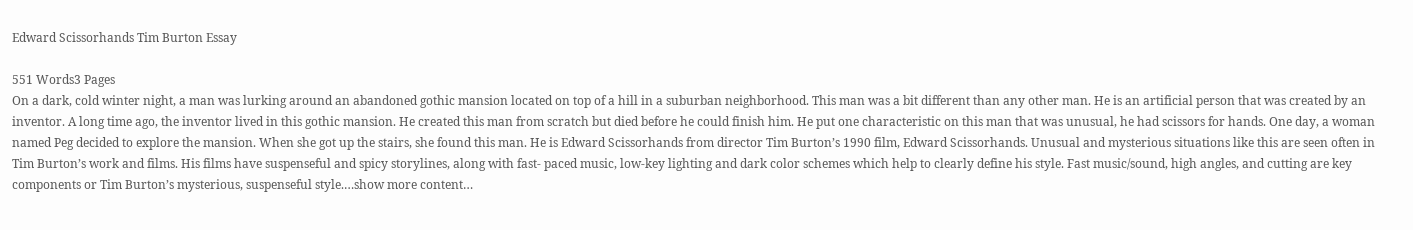Edward Scissorhands Tim Burton Essay

551 Words3 Pages
On a dark, cold winter night, a man was lurking around an abandoned gothic mansion located on top of a hill in a suburban neighborhood. This man was a bit different than any other man. He is an artificial person that was created by an inventor. A long time ago, the inventor lived in this gothic mansion. He created this man from scratch but died before he could finish him. He put one characteristic on this man that was unusual, he had scissors for hands. One day, a woman named Peg decided to explore the mansion. When she got up the stairs, she found this man. He is Edward Scissorhands from director Tim Burton’s 1990 film, Edward Scissorhands. Unusual and mysterious situations like this are seen often in Tim Burton’s work and films. His films have suspenseful and spicy storylines, along with fast- paced music, low-key lighting and dark color schemes which help to clearly define his style. Fast music/sound, high angles, and cutting are key components or Tim Burton’s mysterious, suspenseful style.…show more content…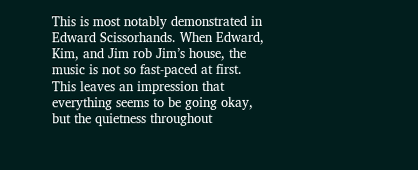This is most notably demonstrated in Edward Scissorhands. When Edward, Kim, and Jim rob Jim’s house, the music is not so fast-paced at first. This leaves an impression that everything seems to be going okay, but the quietness throughout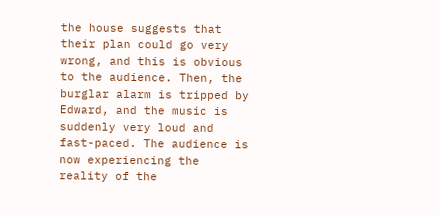the house suggests that their plan could go very wrong, and this is obvious to the audience. Then, the burglar alarm is tripped by Edward, and the music is suddenly very loud and fast-paced. The audience is now experiencing the reality of the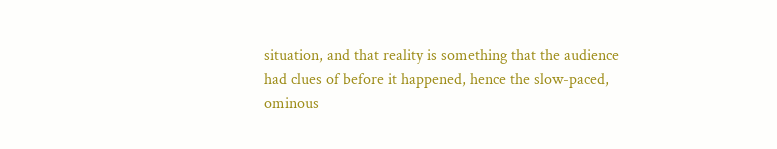situation, and that reality is something that the audience had clues of before it happened, hence the slow-paced, ominous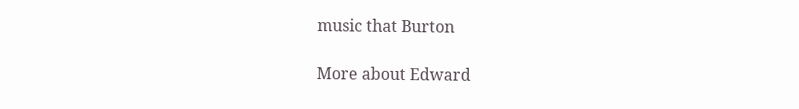music that Burton

More about Edward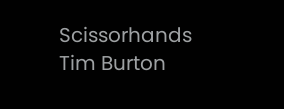Scissorhands Tim Burton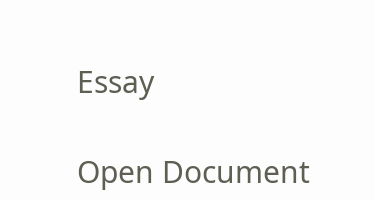Essay

Open Document